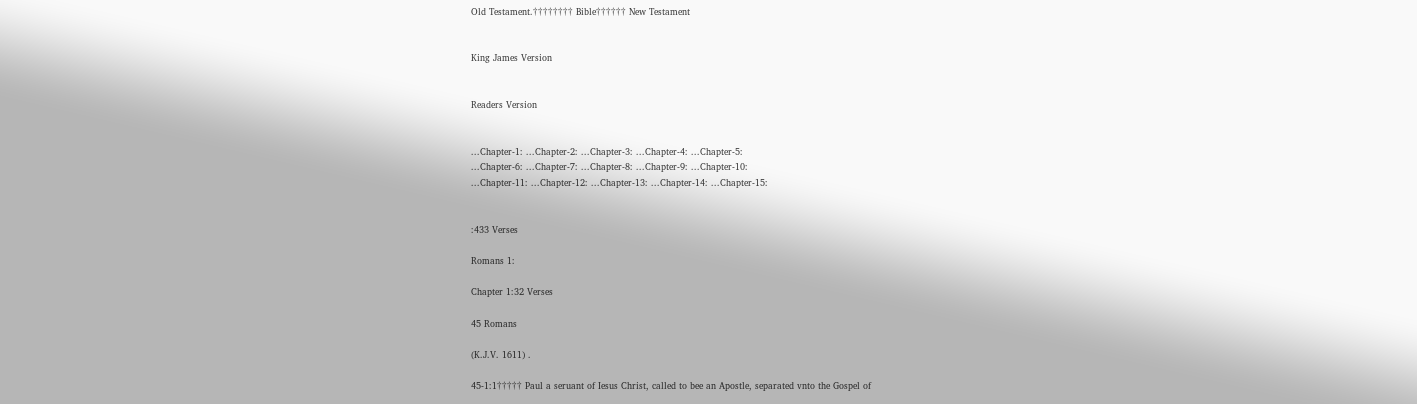Old Testament.†††††††† Bible†††††† New Testament


King James Version


Readers Version


...Chapter-1: ...Chapter-2: ...Chapter-3: ...Chapter-4: ...Chapter-5:
...Chapter-6: ...Chapter-7: ...Chapter-8: ...Chapter-9: ...Chapter-10:
...Chapter-11: ...Chapter-12: ...Chapter-13: ...Chapter-14: ...Chapter-15:


:433 Verses

Romans 1:

Chapter 1:32 Verses

45 Romans

(K.J.V. 1611) .

45-1:1††††† Paul a seruant of Iesus Christ, called to bee an Apostle, separated vnto the Gospel of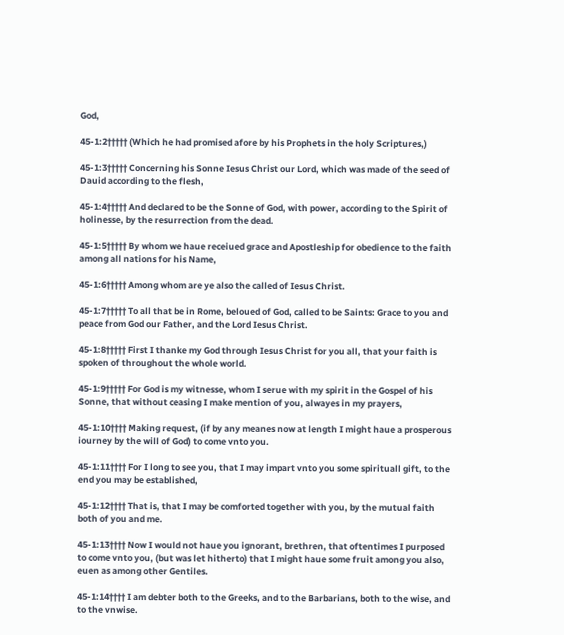God,

45-1:2††††† (Which he had promised afore by his Prophets in the holy Scriptures,)

45-1:3††††† Concerning his Sonne Iesus Christ our Lord, which was made of the seed of Dauid according to the flesh,

45-1:4††††† And declared to be the Sonne of God, with power, according to the Spirit of holinesse, by the resurrection from the dead.

45-1:5††††† By whom we haue receiued grace and Apostleship for obedience to the faith among all nations for his Name,

45-1:6††††† Among whom are ye also the called of Iesus Christ.

45-1:7††††† To all that be in Rome, beloued of God, called to be Saints: Grace to you and peace from God our Father, and the Lord Iesus Christ.

45-1:8††††† First I thanke my God through Iesus Christ for you all, that your faith is spoken of throughout the whole world.

45-1:9††††† For God is my witnesse, whom I serue with my spirit in the Gospel of his Sonne, that without ceasing I make mention of you, alwayes in my prayers,

45-1:10†††† Making request, (if by any meanes now at length I might haue a prosperous iourney by the will of God) to come vnto you.

45-1:11†††† For I long to see you, that I may impart vnto you some spirituall gift, to the end you may be established,

45-1:12†††† That is, that I may be comforted together with you, by the mutual faith both of you and me.

45-1:13†††† Now I would not haue you ignorant, brethren, that oftentimes I purposed to come vnto you, (but was let hitherto) that I might haue some fruit among you also, euen as among other Gentiles.

45-1:14†††† I am debter both to the Greeks, and to the Barbarians, both to the wise, and to the vnwise.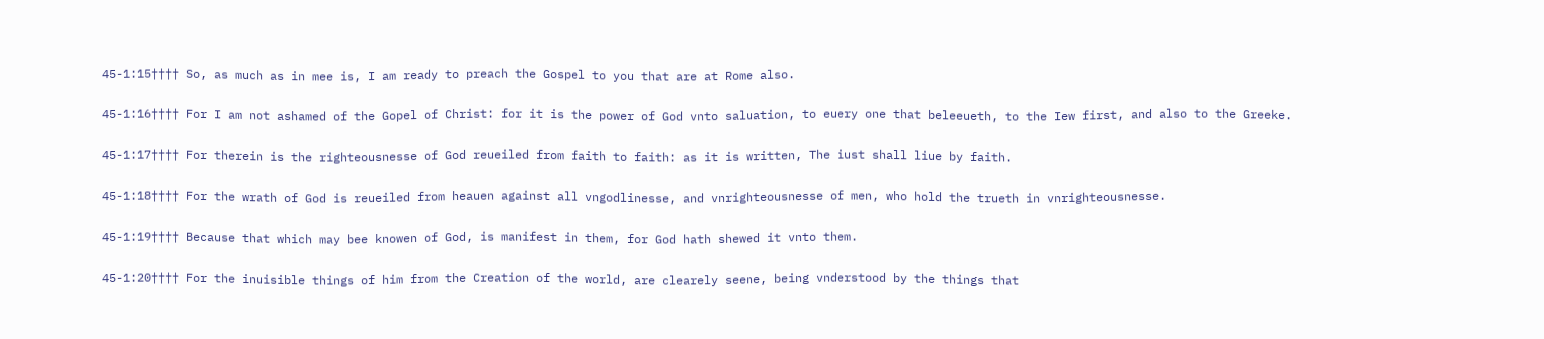45-1:15†††† So, as much as in mee is, I am ready to preach the Gospel to you that are at Rome also.

45-1:16†††† For I am not ashamed of the Gopel of Christ: for it is the power of God vnto saluation, to euery one that beleeueth, to the Iew first, and also to the Greeke.

45-1:17†††† For therein is the righteousnesse of God reueiled from faith to faith: as it is written, The iust shall liue by faith.

45-1:18†††† For the wrath of God is reueiled from heauen against all vngodlinesse, and vnrighteousnesse of men, who hold the trueth in vnrighteousnesse.

45-1:19†††† Because that which may bee knowen of God, is manifest in them, for God hath shewed it vnto them.

45-1:20†††† For the inuisible things of him from the Creation of the world, are clearely seene, being vnderstood by the things that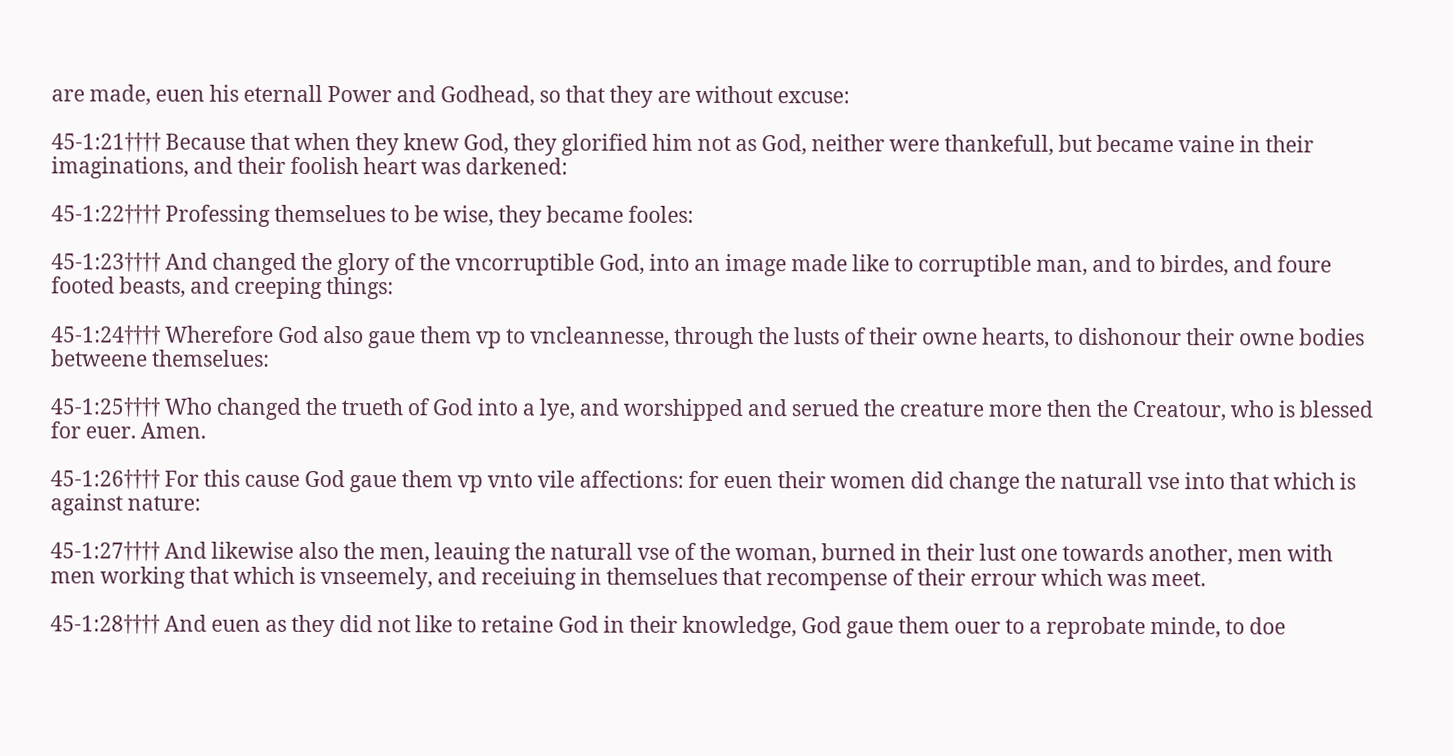are made, euen his eternall Power and Godhead, so that they are without excuse:

45-1:21†††† Because that when they knew God, they glorified him not as God, neither were thankefull, but became vaine in their imaginations, and their foolish heart was darkened:

45-1:22†††† Professing themselues to be wise, they became fooles:

45-1:23†††† And changed the glory of the vncorruptible God, into an image made like to corruptible man, and to birdes, and foure footed beasts, and creeping things:

45-1:24†††† Wherefore God also gaue them vp to vncleannesse, through the lusts of their owne hearts, to dishonour their owne bodies betweene themselues:

45-1:25†††† Who changed the trueth of God into a lye, and worshipped and serued the creature more then the Creatour, who is blessed for euer. Amen.

45-1:26†††† For this cause God gaue them vp vnto vile affections: for euen their women did change the naturall vse into that which is against nature:

45-1:27†††† And likewise also the men, leauing the naturall vse of the woman, burned in their lust one towards another, men with men working that which is vnseemely, and receiuing in themselues that recompense of their errour which was meet.

45-1:28†††† And euen as they did not like to retaine God in their knowledge, God gaue them ouer to a reprobate minde, to doe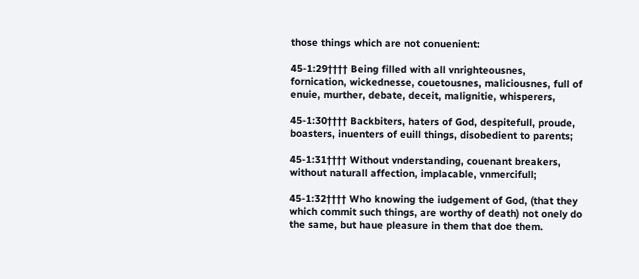those things which are not conuenient:

45-1:29†††† Being filled with all vnrighteousnes, fornication, wickednesse, couetousnes, maliciousnes, full of enuie, murther, debate, deceit, malignitie, whisperers,

45-1:30†††† Backbiters, haters of God, despitefull, proude, boasters, inuenters of euill things, disobedient to parents;

45-1:31†††† Without vnderstanding, couenant breakers, without naturall affection, implacable, vnmercifull;

45-1:32†††† Who knowing the iudgement of God, (that they which commit such things, are worthy of death) not onely do the same, but haue pleasure in them that doe them.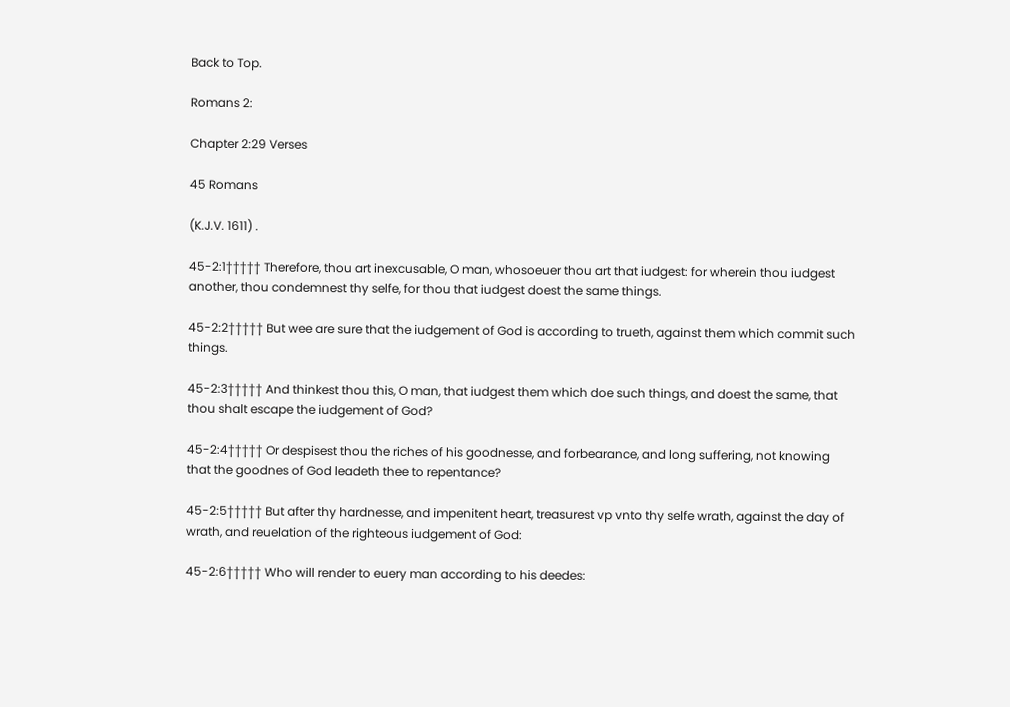Back to Top.

Romans 2:

Chapter 2:29 Verses

45 Romans

(K.J.V. 1611) .

45-2:1††††† Therefore, thou art inexcusable, O man, whosoeuer thou art that iudgest: for wherein thou iudgest another, thou condemnest thy selfe, for thou that iudgest doest the same things.

45-2:2††††† But wee are sure that the iudgement of God is according to trueth, against them which commit such things.

45-2:3††††† And thinkest thou this, O man, that iudgest them which doe such things, and doest the same, that thou shalt escape the iudgement of God?

45-2:4††††† Or despisest thou the riches of his goodnesse, and forbearance, and long suffering, not knowing that the goodnes of God leadeth thee to repentance?

45-2:5††††† But after thy hardnesse, and impenitent heart, treasurest vp vnto thy selfe wrath, against the day of wrath, and reuelation of the righteous iudgement of God:

45-2:6††††† Who will render to euery man according to his deedes: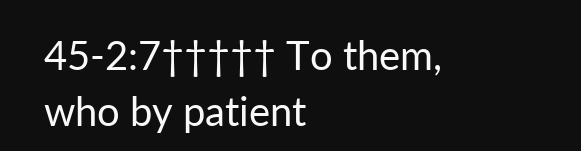45-2:7††††† To them, who by patient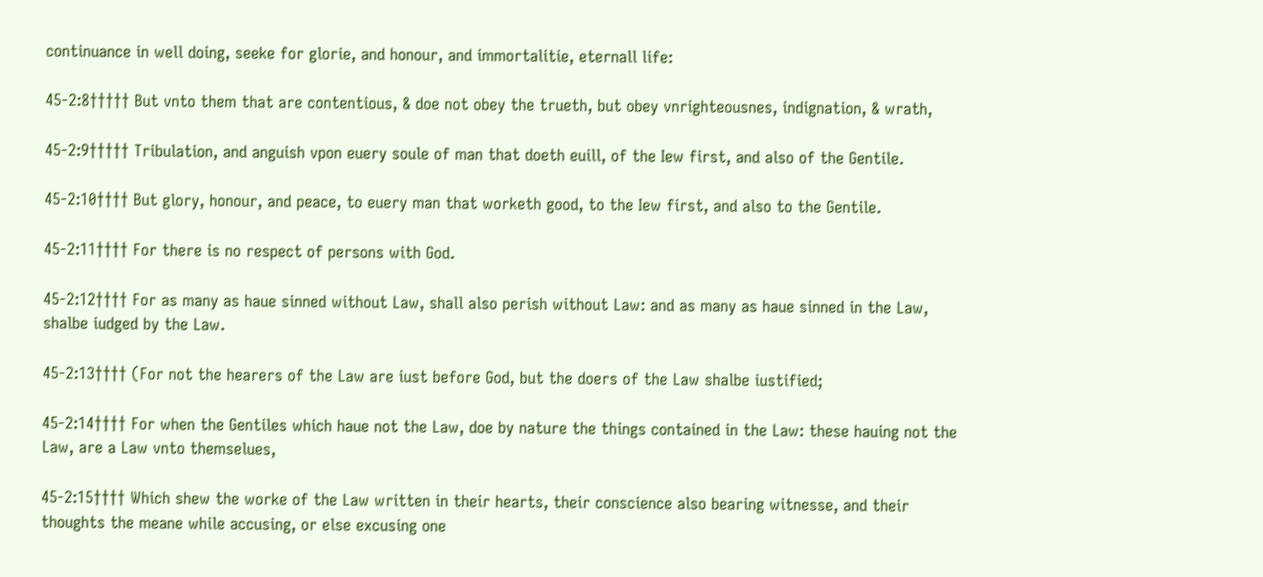continuance in well doing, seeke for glorie, and honour, and immortalitie, eternall life:

45-2:8††††† But vnto them that are contentious, & doe not obey the trueth, but obey vnrighteousnes, indignation, & wrath,

45-2:9††††† Tribulation, and anguish vpon euery soule of man that doeth euill, of the Iew first, and also of the Gentile.

45-2:10†††† But glory, honour, and peace, to euery man that worketh good, to the Iew first, and also to the Gentile.

45-2:11†††† For there is no respect of persons with God.

45-2:12†††† For as many as haue sinned without Law, shall also perish without Law: and as many as haue sinned in the Law, shalbe iudged by the Law.

45-2:13†††† (For not the hearers of the Law are iust before God, but the doers of the Law shalbe iustified;

45-2:14†††† For when the Gentiles which haue not the Law, doe by nature the things contained in the Law: these hauing not the Law, are a Law vnto themselues,

45-2:15†††† Which shew the worke of the Law written in their hearts, their conscience also bearing witnesse, and their thoughts the meane while accusing, or else excusing one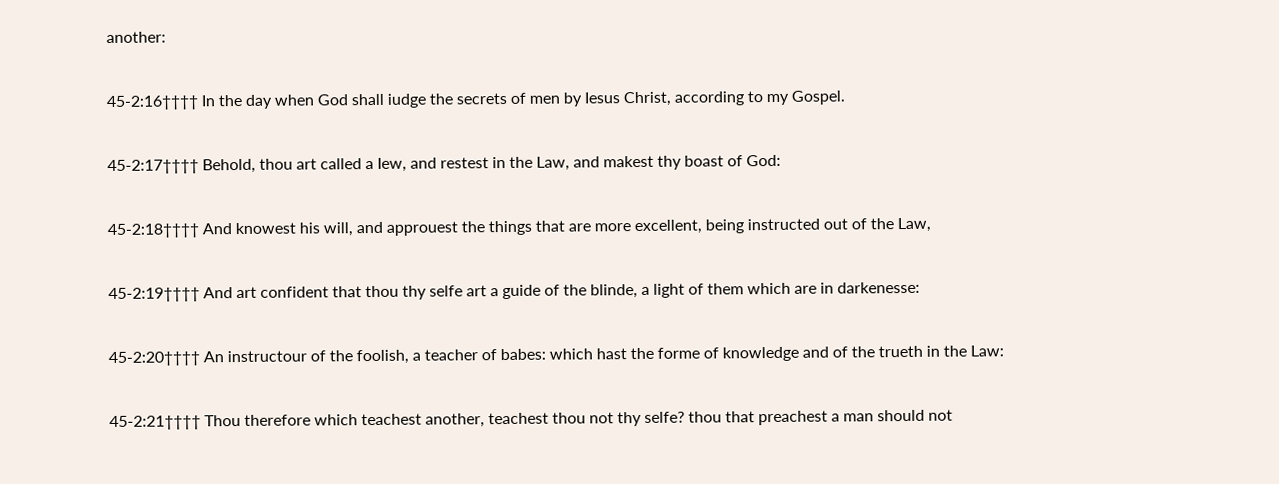another:

45-2:16†††† In the day when God shall iudge the secrets of men by Iesus Christ, according to my Gospel.

45-2:17†††† Behold, thou art called a Iew, and restest in the Law, and makest thy boast of God:

45-2:18†††† And knowest his will, and approuest the things that are more excellent, being instructed out of the Law,

45-2:19†††† And art confident that thou thy selfe art a guide of the blinde, a light of them which are in darkenesse:

45-2:20†††† An instructour of the foolish, a teacher of babes: which hast the forme of knowledge and of the trueth in the Law:

45-2:21†††† Thou therefore which teachest another, teachest thou not thy selfe? thou that preachest a man should not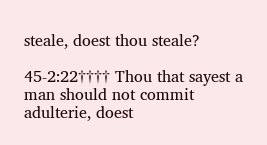steale, doest thou steale?

45-2:22†††† Thou that sayest a man should not commit adulterie, doest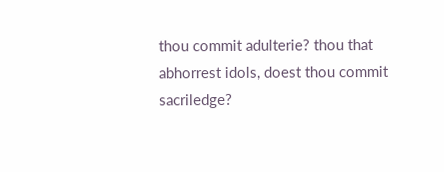thou commit adulterie? thou that abhorrest idols, doest thou commit sacriledge?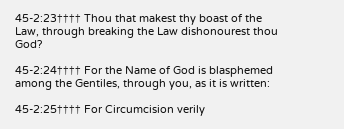45-2:23†††† Thou that makest thy boast of the Law, through breaking the Law dishonourest thou God?

45-2:24†††† For the Name of God is blasphemed among the Gentiles, through you, as it is written:

45-2:25†††† For Circumcision verily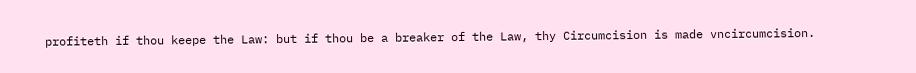profiteth if thou keepe the Law: but if thou be a breaker of the Law, thy Circumcision is made vncircumcision.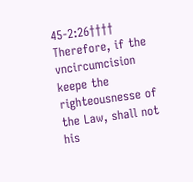45-2:26†††† Therefore, if the vncircumcision keepe the righteousnesse of the Law, shall not his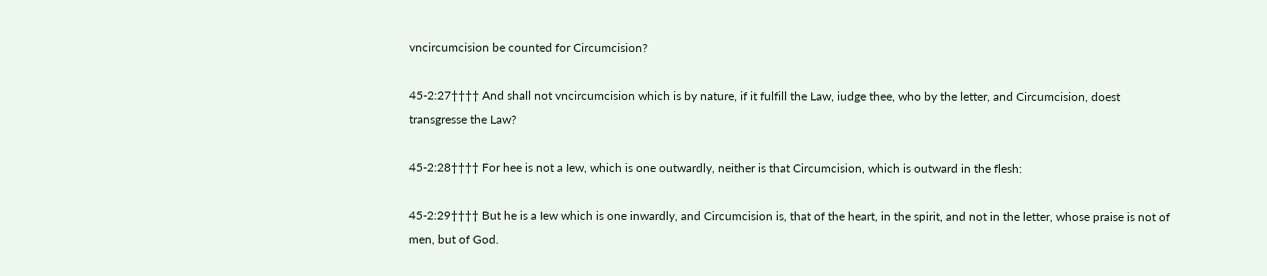vncircumcision be counted for Circumcision?

45-2:27†††† And shall not vncircumcision which is by nature, if it fulfill the Law, iudge thee, who by the letter, and Circumcision, doest transgresse the Law?

45-2:28†††† For hee is not a Iew, which is one outwardly, neither is that Circumcision, which is outward in the flesh:

45-2:29†††† But he is a Iew which is one inwardly, and Circumcision is, that of the heart, in the spirit, and not in the letter, whose praise is not of men, but of God.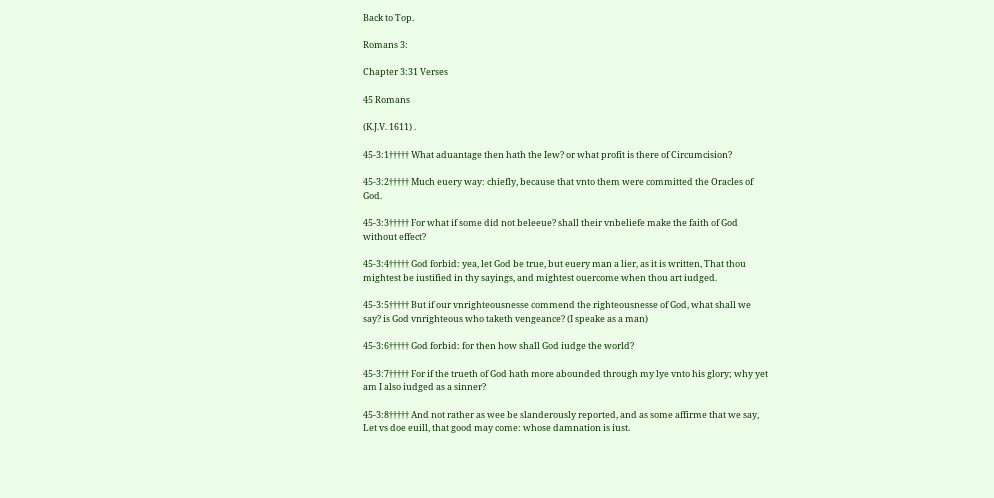Back to Top.

Romans 3:

Chapter 3:31 Verses

45 Romans

(K.J.V. 1611) .

45-3:1††††† What aduantage then hath the Iew? or what profit is there of Circumcision?

45-3:2††††† Much euery way: chiefly, because that vnto them were committed the Oracles of God.

45-3:3††††† For what if some did not beleeue? shall their vnbeliefe make the faith of God without effect?

45-3:4††††† God forbid: yea, let God be true, but euery man a lier, as it is written, That thou mightest be iustified in thy sayings, and mightest ouercome when thou art iudged.

45-3:5††††† But if our vnrighteousnesse commend the righteousnesse of God, what shall we say? is God vnrighteous who taketh vengeance? (I speake as a man)

45-3:6††††† God forbid: for then how shall God iudge the world?

45-3:7††††† For if the trueth of God hath more abounded through my lye vnto his glory; why yet am I also iudged as a sinner?

45-3:8††††† And not rather as wee be slanderously reported, and as some affirme that we say, Let vs doe euill, that good may come: whose damnation is iust.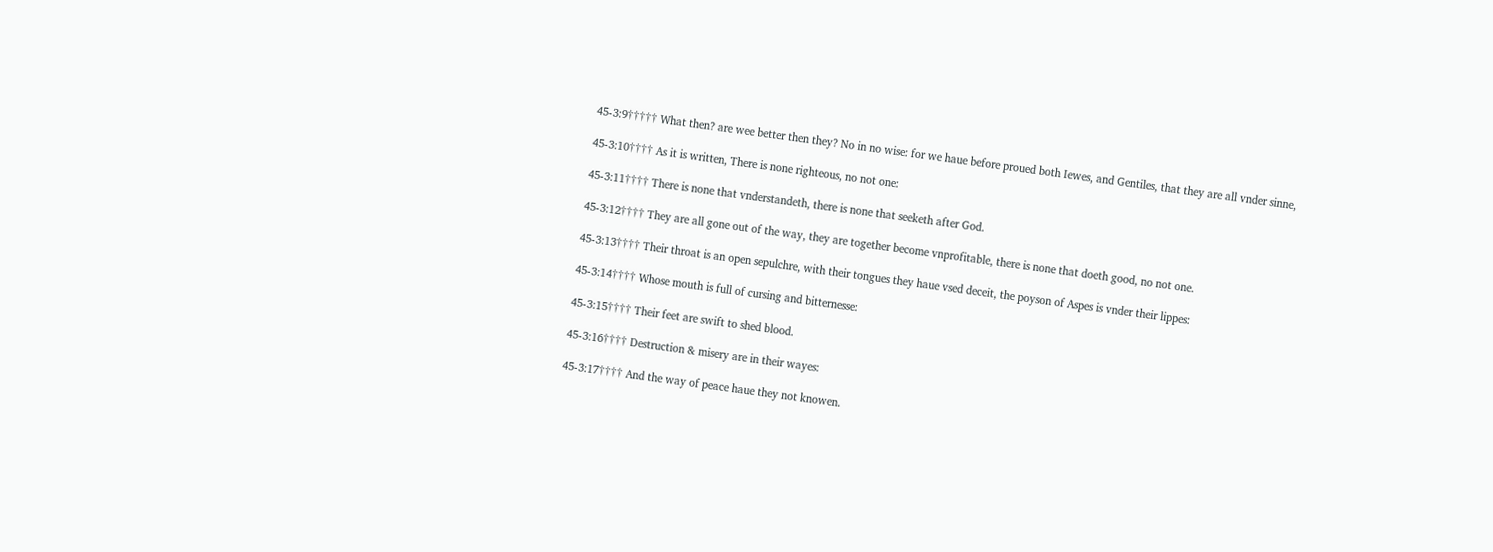45-3:9††††† What then? are wee better then they? No in no wise: for we haue before proued both Iewes, and Gentiles, that they are all vnder sinne,

45-3:10†††† As it is written, There is none righteous, no not one:

45-3:11†††† There is none that vnderstandeth, there is none that seeketh after God.

45-3:12†††† They are all gone out of the way, they are together become vnprofitable, there is none that doeth good, no not one.

45-3:13†††† Their throat is an open sepulchre, with their tongues they haue vsed deceit, the poyson of Aspes is vnder their lippes:

45-3:14†††† Whose mouth is full of cursing and bitternesse:

45-3:15†††† Their feet are swift to shed blood.

45-3:16†††† Destruction & misery are in their wayes:

45-3:17†††† And the way of peace haue they not knowen.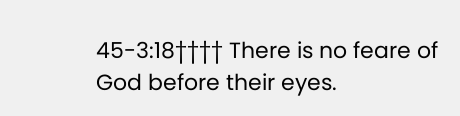45-3:18†††† There is no feare of God before their eyes.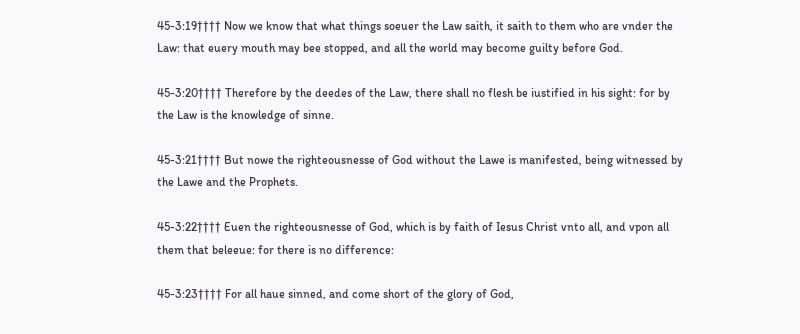45-3:19†††† Now we know that what things soeuer the Law saith, it saith to them who are vnder the Law: that euery mouth may bee stopped, and all the world may become guilty before God.

45-3:20†††† Therefore by the deedes of the Law, there shall no flesh be iustified in his sight: for by the Law is the knowledge of sinne.

45-3:21†††† But nowe the righteousnesse of God without the Lawe is manifested, being witnessed by the Lawe and the Prophets.

45-3:22†††† Euen the righteousnesse of God, which is by faith of Iesus Christ vnto all, and vpon all them that beleeue: for there is no difference:

45-3:23†††† For all haue sinned, and come short of the glory of God,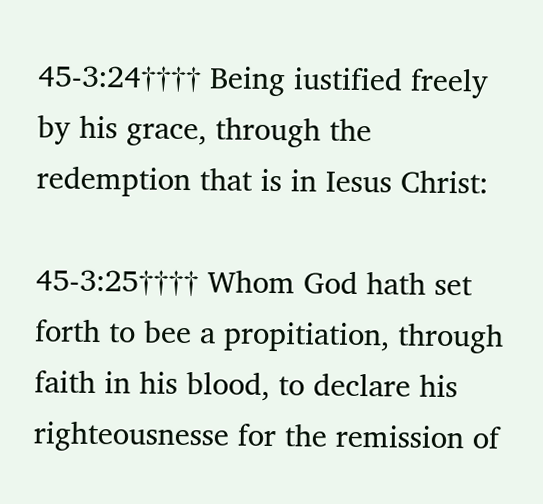45-3:24†††† Being iustified freely by his grace, through the redemption that is in Iesus Christ:

45-3:25†††† Whom God hath set forth to bee a propitiation, through faith in his blood, to declare his righteousnesse for the remission of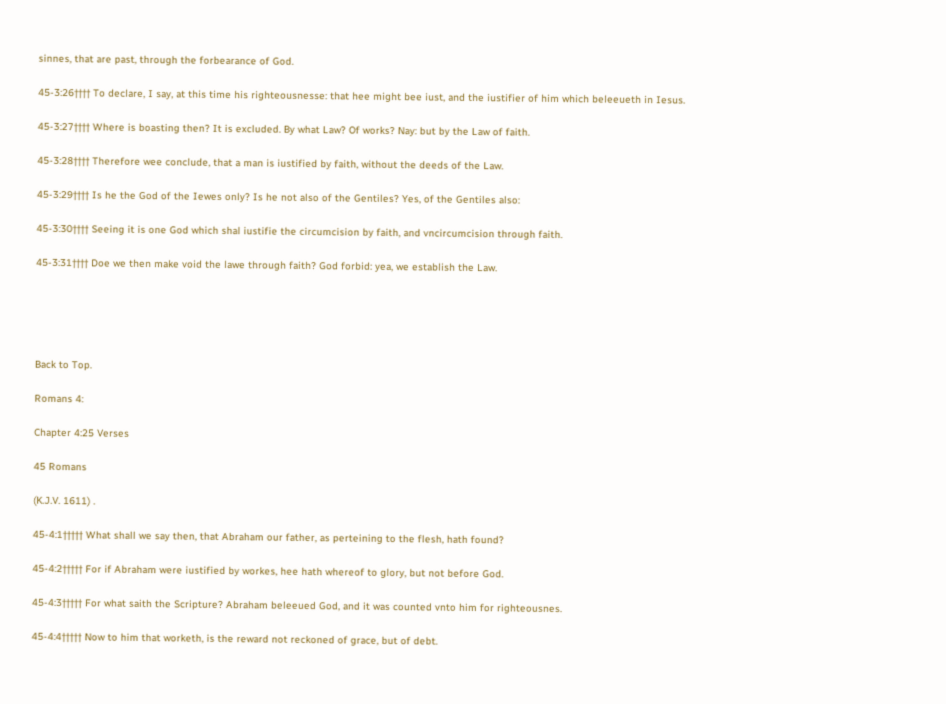sinnes, that are past, through the forbearance of God.

45-3:26†††† To declare, I say, at this time his righteousnesse: that hee might bee iust, and the iustifier of him which beleeueth in Iesus.

45-3:27†††† Where is boasting then? It is excluded. By what Law? Of works? Nay: but by the Law of faith.

45-3:28†††† Therefore wee conclude, that a man is iustified by faith, without the deeds of the Law.

45-3:29†††† Is he the God of the Iewes only? Is he not also of the Gentiles? Yes, of the Gentiles also:

45-3:30†††† Seeing it is one God which shal iustifie the circumcision by faith, and vncircumcision through faith.

45-3:31†††† Doe we then make void the lawe through faith? God forbid: yea, we establish the Law.





Back to Top.

Romans 4:

Chapter 4:25 Verses

45 Romans

(K.J.V. 1611) .

45-4:1††††† What shall we say then, that Abraham our father, as perteining to the flesh, hath found?

45-4:2††††† For if Abraham were iustified by workes, hee hath whereof to glory, but not before God.

45-4:3††††† For what saith the Scripture? Abraham beleeued God, and it was counted vnto him for righteousnes.

45-4:4††††† Now to him that worketh, is the reward not reckoned of grace, but of debt.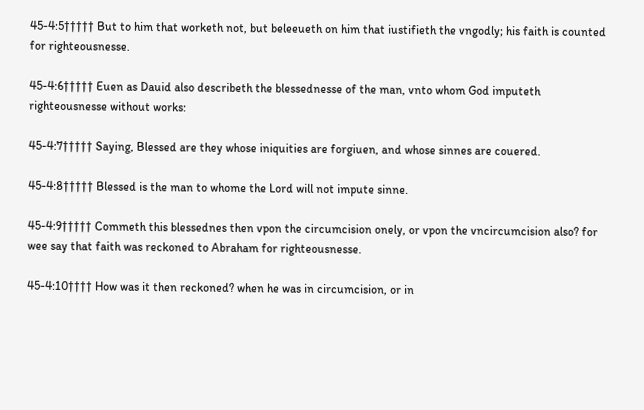45-4:5††††† But to him that worketh not, but beleeueth on him that iustifieth the vngodly; his faith is counted for righteousnesse.

45-4:6††††† Euen as Dauid also describeth the blessednesse of the man, vnto whom God imputeth righteousnesse without works:

45-4:7††††† Saying, Blessed are they whose iniquities are forgiuen, and whose sinnes are couered.

45-4:8††††† Blessed is the man to whome the Lord will not impute sinne.

45-4:9††††† Commeth this blessednes then vpon the circumcision onely, or vpon the vncircumcision also? for wee say that faith was reckoned to Abraham for righteousnesse.

45-4:10†††† How was it then reckoned? when he was in circumcision, or in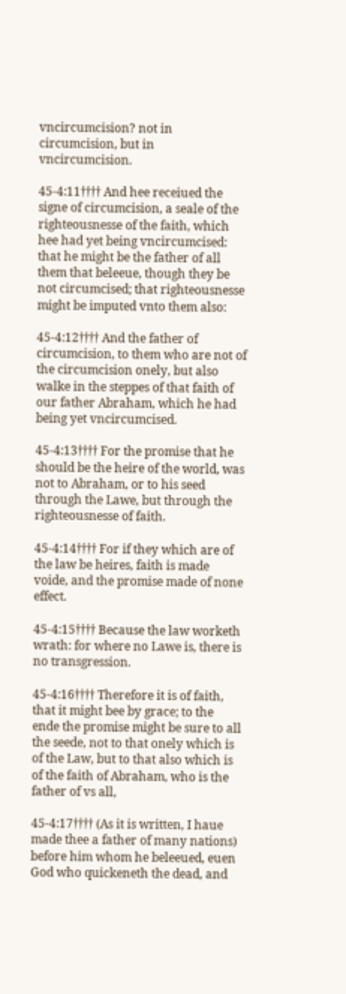vncircumcision? not in circumcision, but in vncircumcision.

45-4:11†††† And hee receiued the signe of circumcision, a seale of the righteousnesse of the faith, which hee had yet being vncircumcised: that he might be the father of all them that beleeue, though they be not circumcised; that righteousnesse might be imputed vnto them also:

45-4:12†††† And the father of circumcision, to them who are not of the circumcision onely, but also walke in the steppes of that faith of our father Abraham, which he had being yet vncircumcised.

45-4:13†††† For the promise that he should be the heire of the world, was not to Abraham, or to his seed through the Lawe, but through the righteousnesse of faith.

45-4:14†††† For if they which are of the law be heires, faith is made voide, and the promise made of none effect.

45-4:15†††† Because the law worketh wrath: for where no Lawe is, there is no transgression.

45-4:16†††† Therefore it is of faith, that it might bee by grace; to the ende the promise might be sure to all the seede, not to that onely which is of the Law, but to that also which is of the faith of Abraham, who is the father of vs all,

45-4:17†††† (As it is written, I haue made thee a father of many nations) before him whom he beleeued, euen God who quickeneth the dead, and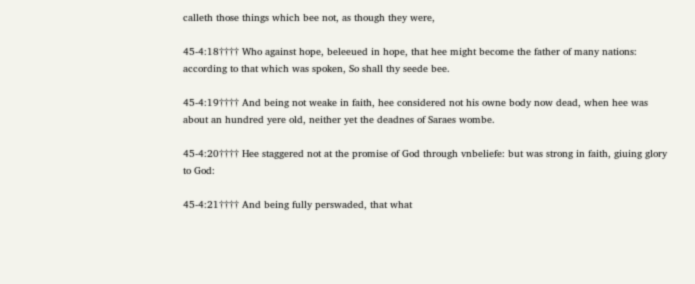calleth those things which bee not, as though they were,

45-4:18†††† Who against hope, beleeued in hope, that hee might become the father of many nations: according to that which was spoken, So shall thy seede bee.

45-4:19†††† And being not weake in faith, hee considered not his owne body now dead, when hee was about an hundred yere old, neither yet the deadnes of Saraes wombe.

45-4:20†††† Hee staggered not at the promise of God through vnbeliefe: but was strong in faith, giuing glory to God:

45-4:21†††† And being fully perswaded, that what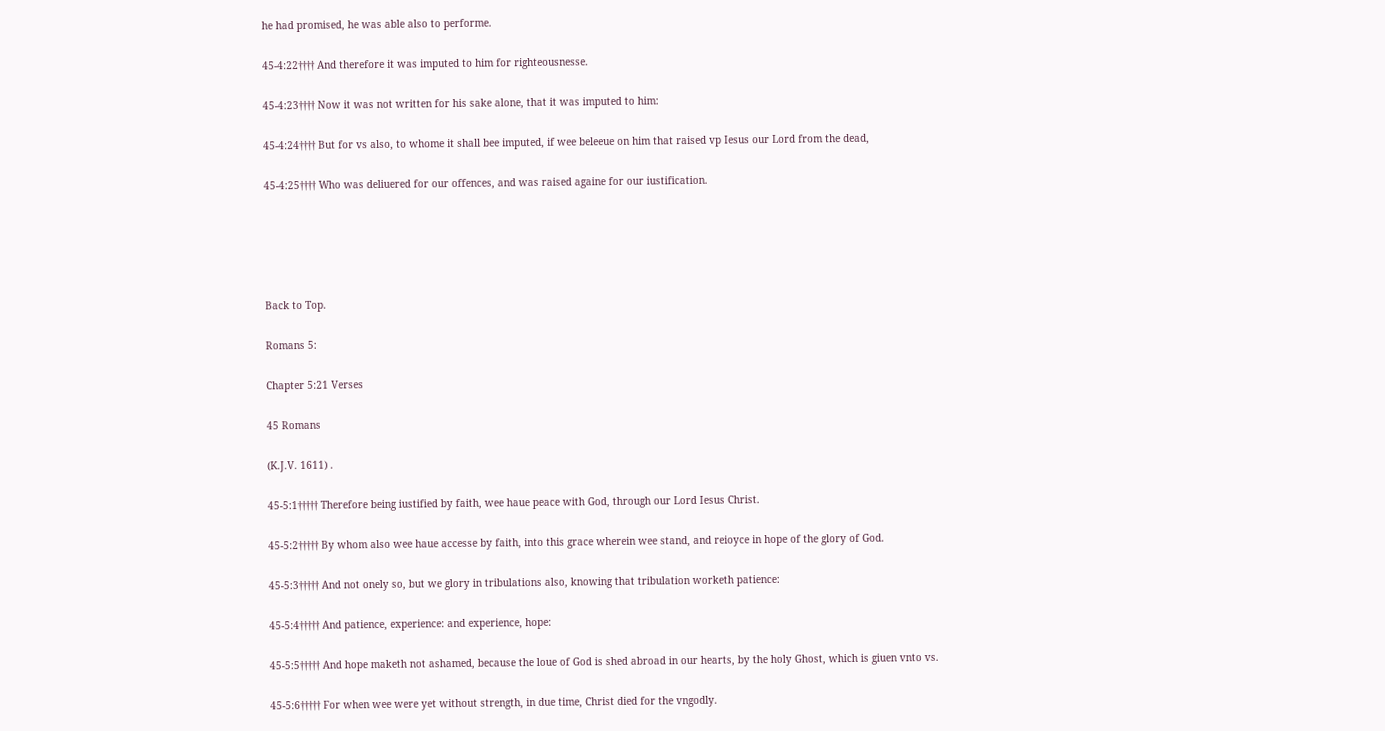he had promised, he was able also to performe.

45-4:22†††† And therefore it was imputed to him for righteousnesse.

45-4:23†††† Now it was not written for his sake alone, that it was imputed to him:

45-4:24†††† But for vs also, to whome it shall bee imputed, if wee beleeue on him that raised vp Iesus our Lord from the dead,

45-4:25†††† Who was deliuered for our offences, and was raised againe for our iustification.





Back to Top.

Romans 5:

Chapter 5:21 Verses

45 Romans

(K.J.V. 1611) .

45-5:1††††† Therefore being iustified by faith, wee haue peace with God, through our Lord Iesus Christ.

45-5:2††††† By whom also wee haue accesse by faith, into this grace wherein wee stand, and reioyce in hope of the glory of God.

45-5:3††††† And not onely so, but we glory in tribulations also, knowing that tribulation worketh patience:

45-5:4††††† And patience, experience: and experience, hope:

45-5:5††††† And hope maketh not ashamed, because the loue of God is shed abroad in our hearts, by the holy Ghost, which is giuen vnto vs.

45-5:6††††† For when wee were yet without strength, in due time, Christ died for the vngodly.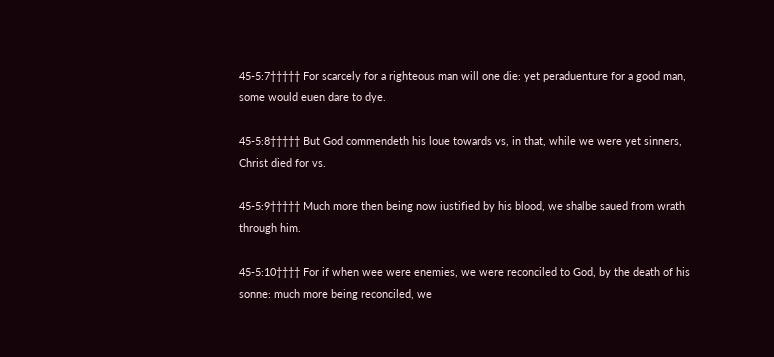45-5:7††††† For scarcely for a righteous man will one die: yet peraduenture for a good man, some would euen dare to dye.

45-5:8††††† But God commendeth his loue towards vs, in that, while we were yet sinners, Christ died for vs.

45-5:9††††† Much more then being now iustified by his blood, we shalbe saued from wrath through him.

45-5:10†††† For if when wee were enemies, we were reconciled to God, by the death of his sonne: much more being reconciled, we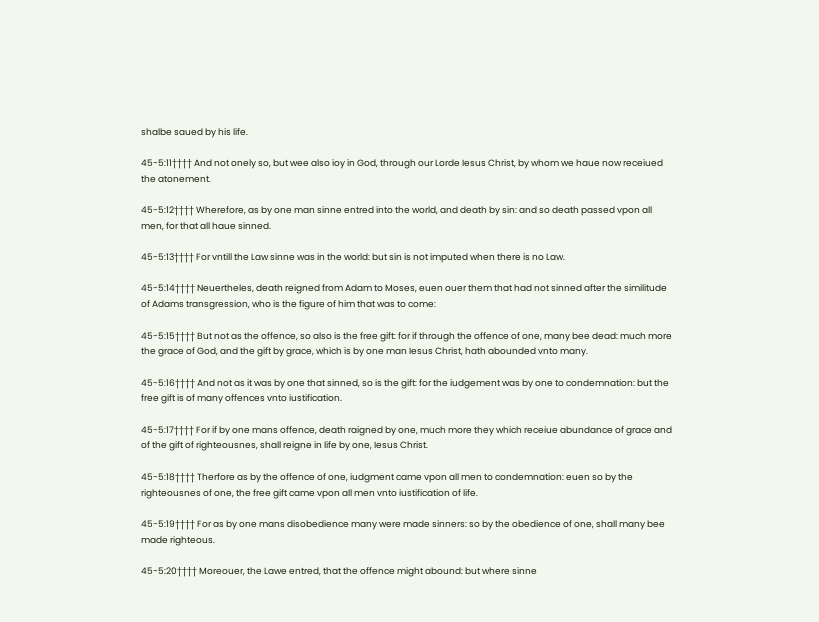shalbe saued by his life.

45-5:11†††† And not onely so, but wee also ioy in God, through our Lorde Iesus Christ, by whom we haue now receiued the atonement.

45-5:12†††† Wherefore, as by one man sinne entred into the world, and death by sin: and so death passed vpon all men, for that all haue sinned.

45-5:13†††† For vntill the Law sinne was in the world: but sin is not imputed when there is no Law.

45-5:14†††† Neuertheles, death reigned from Adam to Moses, euen ouer them that had not sinned after the similitude of Adams transgression, who is the figure of him that was to come:

45-5:15†††† But not as the offence, so also is the free gift: for if through the offence of one, many bee dead: much more the grace of God, and the gift by grace, which is by one man Iesus Christ, hath abounded vnto many.

45-5:16†††† And not as it was by one that sinned, so is the gift: for the iudgement was by one to condemnation: but the free gift is of many offences vnto iustification.

45-5:17†††† For if by one mans offence, death raigned by one, much more they which receiue abundance of grace and of the gift of righteousnes, shall reigne in life by one, Iesus Christ.

45-5:18†††† Therfore as by the offence of one, iudgment came vpon all men to condemnation: euen so by the righteousnes of one, the free gift came vpon all men vnto iustification of life.

45-5:19†††† For as by one mans disobedience many were made sinners: so by the obedience of one, shall many bee made righteous.

45-5:20†††† Moreouer, the Lawe entred, that the offence might abound: but where sinne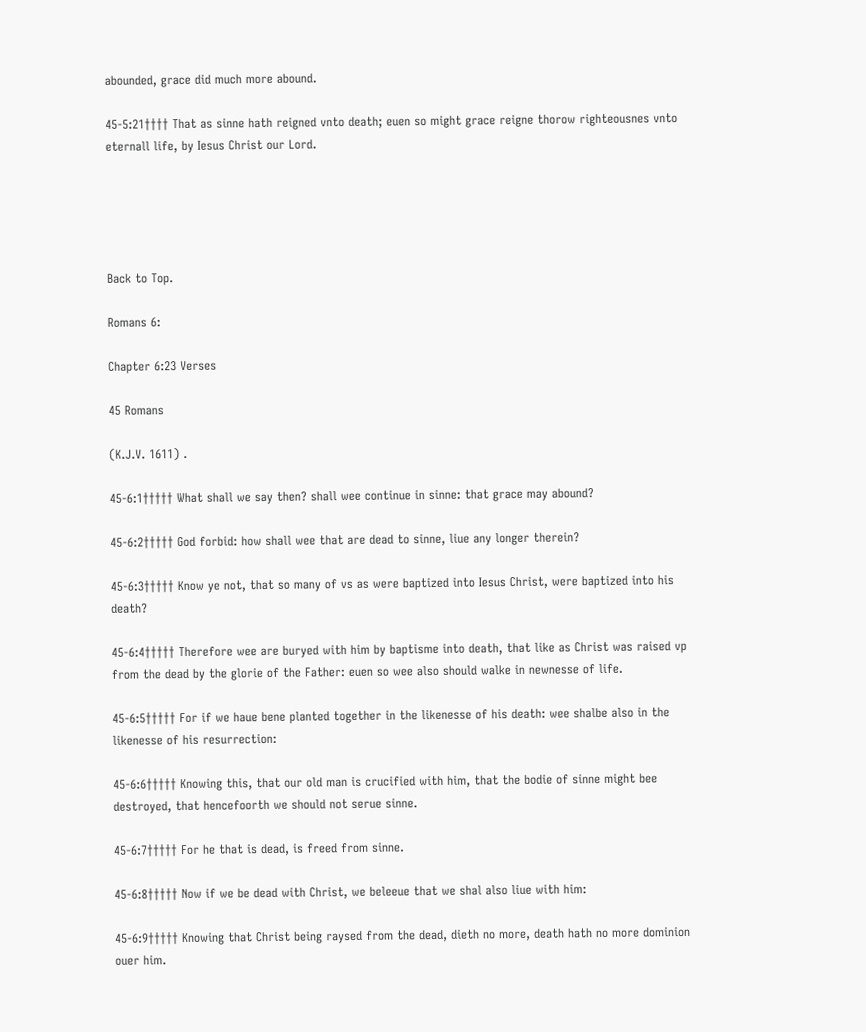abounded, grace did much more abound.

45-5:21†††† That as sinne hath reigned vnto death; euen so might grace reigne thorow righteousnes vnto eternall life, by Iesus Christ our Lord.





Back to Top.

Romans 6:

Chapter 6:23 Verses

45 Romans

(K.J.V. 1611) .

45-6:1††††† What shall we say then? shall wee continue in sinne: that grace may abound?

45-6:2††††† God forbid: how shall wee that are dead to sinne, liue any longer therein?

45-6:3††††† Know ye not, that so many of vs as were baptized into Iesus Christ, were baptized into his death?

45-6:4††††† Therefore wee are buryed with him by baptisme into death, that like as Christ was raised vp from the dead by the glorie of the Father: euen so wee also should walke in newnesse of life.

45-6:5††††† For if we haue bene planted together in the likenesse of his death: wee shalbe also in the likenesse of his resurrection:

45-6:6††††† Knowing this, that our old man is crucified with him, that the bodie of sinne might bee destroyed, that hencefoorth we should not serue sinne.

45-6:7††††† For he that is dead, is freed from sinne.

45-6:8††††† Now if we be dead with Christ, we beleeue that we shal also liue with him:

45-6:9††††† Knowing that Christ being raysed from the dead, dieth no more, death hath no more dominion ouer him.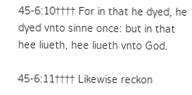45-6:10†††† For in that he dyed, he dyed vnto sinne once: but in that hee liueth, hee liueth vnto God.

45-6:11†††† Likewise reckon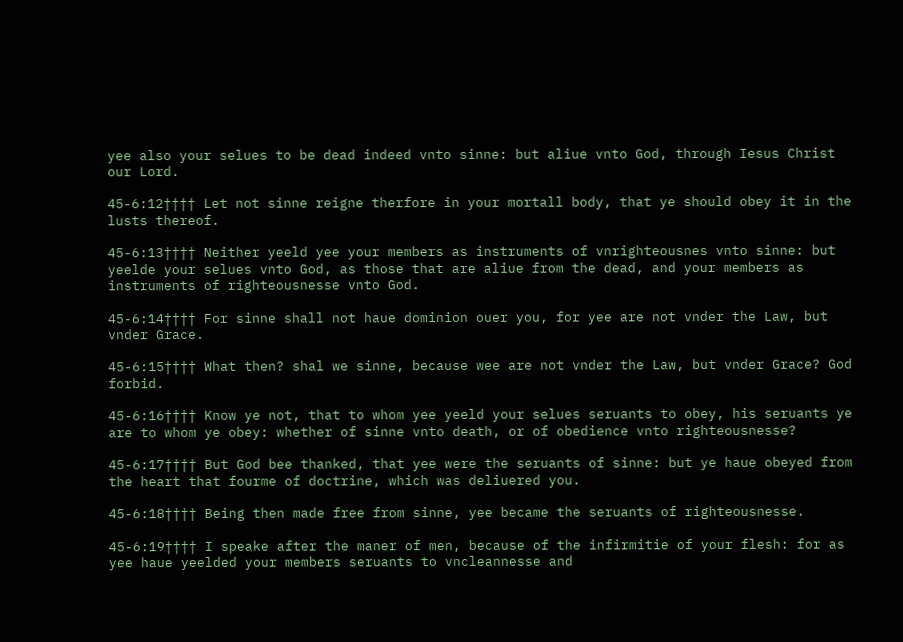yee also your selues to be dead indeed vnto sinne: but aliue vnto God, through Iesus Christ our Lord.

45-6:12†††† Let not sinne reigne therfore in your mortall body, that ye should obey it in the lusts thereof.

45-6:13†††† Neither yeeld yee your members as instruments of vnrighteousnes vnto sinne: but yeelde your selues vnto God, as those that are aliue from the dead, and your members as instruments of righteousnesse vnto God.

45-6:14†††† For sinne shall not haue dominion ouer you, for yee are not vnder the Law, but vnder Grace.

45-6:15†††† What then? shal we sinne, because wee are not vnder the Law, but vnder Grace? God forbid.

45-6:16†††† Know ye not, that to whom yee yeeld your selues seruants to obey, his seruants ye are to whom ye obey: whether of sinne vnto death, or of obedience vnto righteousnesse?

45-6:17†††† But God bee thanked, that yee were the seruants of sinne: but ye haue obeyed from the heart that fourme of doctrine, which was deliuered you.

45-6:18†††† Being then made free from sinne, yee became the seruants of righteousnesse.

45-6:19†††† I speake after the maner of men, because of the infirmitie of your flesh: for as yee haue yeelded your members seruants to vncleannesse and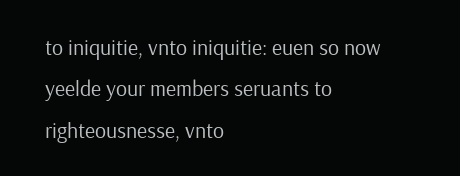to iniquitie, vnto iniquitie: euen so now yeelde your members seruants to righteousnesse, vnto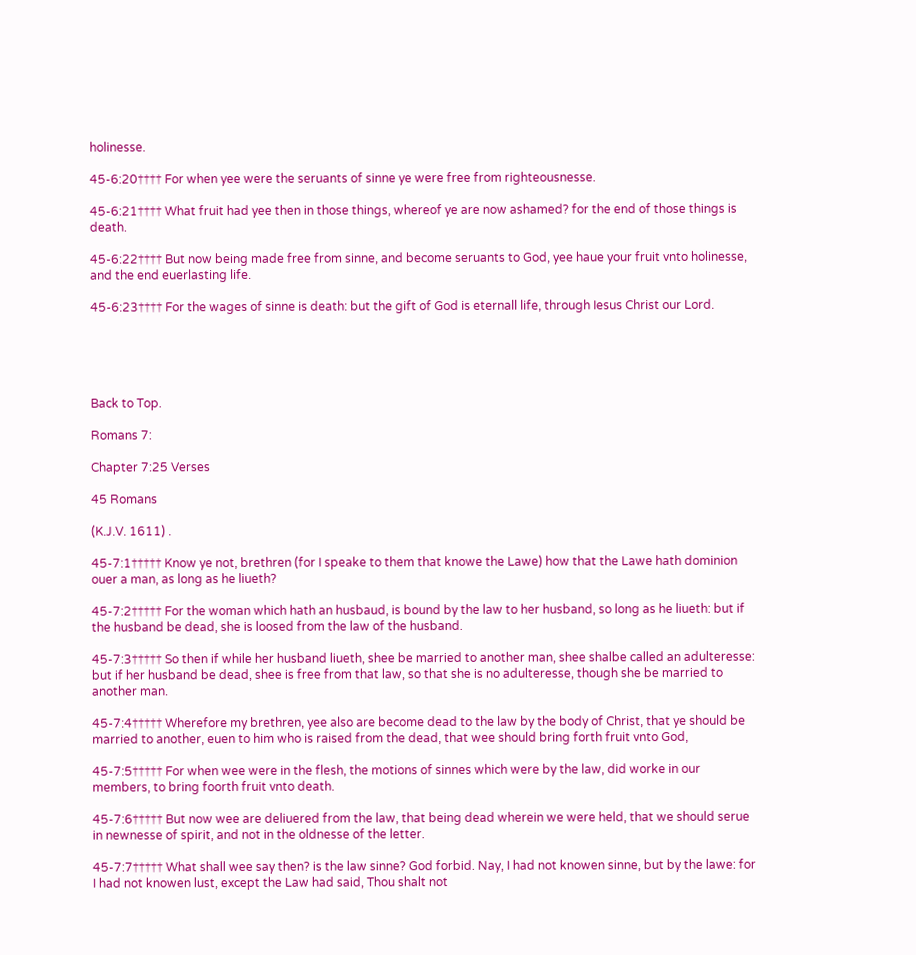holinesse.

45-6:20†††† For when yee were the seruants of sinne ye were free from righteousnesse.

45-6:21†††† What fruit had yee then in those things, whereof ye are now ashamed? for the end of those things is death.

45-6:22†††† But now being made free from sinne, and become seruants to God, yee haue your fruit vnto holinesse, and the end euerlasting life.

45-6:23†††† For the wages of sinne is death: but the gift of God is eternall life, through Iesus Christ our Lord.





Back to Top.

Romans 7:

Chapter 7:25 Verses

45 Romans

(K.J.V. 1611) .

45-7:1††††† Know ye not, brethren (for I speake to them that knowe the Lawe) how that the Lawe hath dominion ouer a man, as long as he liueth?

45-7:2††††† For the woman which hath an husbaud, is bound by the law to her husband, so long as he liueth: but if the husband be dead, she is loosed from the law of the husband.

45-7:3††††† So then if while her husband liueth, shee be married to another man, shee shalbe called an adulteresse: but if her husband be dead, shee is free from that law, so that she is no adulteresse, though she be married to another man.

45-7:4††††† Wherefore my brethren, yee also are become dead to the law by the body of Christ, that ye should be married to another, euen to him who is raised from the dead, that wee should bring forth fruit vnto God,

45-7:5††††† For when wee were in the flesh, the motions of sinnes which were by the law, did worke in our members, to bring foorth fruit vnto death.

45-7:6††††† But now wee are deliuered from the law, that being dead wherein we were held, that we should serue in newnesse of spirit, and not in the oldnesse of the letter.

45-7:7††††† What shall wee say then? is the law sinne? God forbid. Nay, I had not knowen sinne, but by the lawe: for I had not knowen lust, except the Law had said, Thou shalt not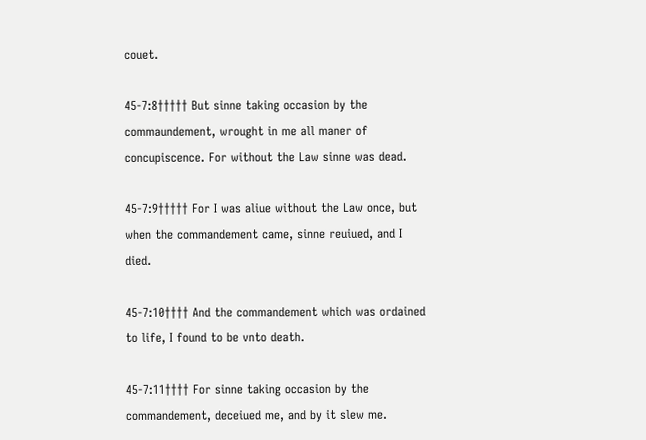couet.

45-7:8††††† But sinne taking occasion by the commaundement, wrought in me all maner of concupiscence. For without the Law sinne was dead.

45-7:9††††† For I was aliue without the Law once, but when the commandement came, sinne reuiued, and I died.

45-7:10†††† And the commandement which was ordained to life, I found to be vnto death.

45-7:11†††† For sinne taking occasion by the commandement, deceiued me, and by it slew me.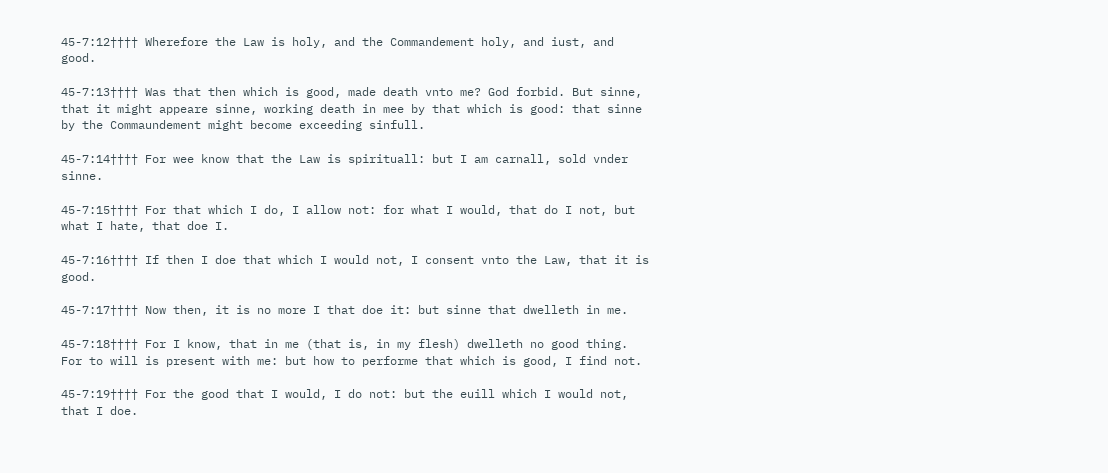45-7:12†††† Wherefore the Law is holy, and the Commandement holy, and iust, and good.

45-7:13†††† Was that then which is good, made death vnto me? God forbid. But sinne, that it might appeare sinne, working death in mee by that which is good: that sinne by the Commaundement might become exceeding sinfull.

45-7:14†††† For wee know that the Law is spirituall: but I am carnall, sold vnder sinne.

45-7:15†††† For that which I do, I allow not: for what I would, that do I not, but what I hate, that doe I.

45-7:16†††† If then I doe that which I would not, I consent vnto the Law, that it is good.

45-7:17†††† Now then, it is no more I that doe it: but sinne that dwelleth in me.

45-7:18†††† For I know, that in me (that is, in my flesh) dwelleth no good thing. For to will is present with me: but how to performe that which is good, I find not.

45-7:19†††† For the good that I would, I do not: but the euill which I would not, that I doe.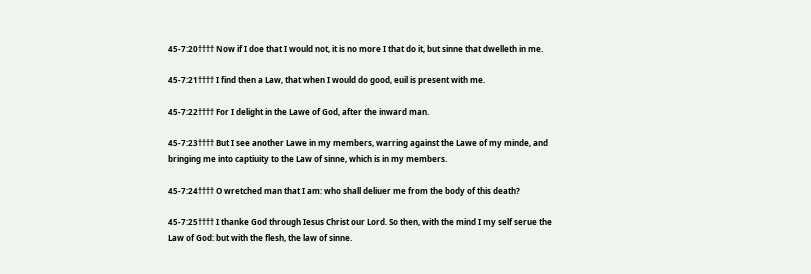45-7:20†††† Now if I doe that I would not, it is no more I that do it, but sinne that dwelleth in me.

45-7:21†††† I find then a Law, that when I would do good, euil is present with me.

45-7:22†††† For I delight in the Lawe of God, after the inward man.

45-7:23†††† But I see another Lawe in my members, warring against the Lawe of my minde, and bringing me into captiuity to the Law of sinne, which is in my members.

45-7:24†††† O wretched man that I am: who shall deliuer me from the body of this death?

45-7:25†††† I thanke God through Iesus Christ our Lord. So then, with the mind I my self serue the Law of God: but with the flesh, the law of sinne.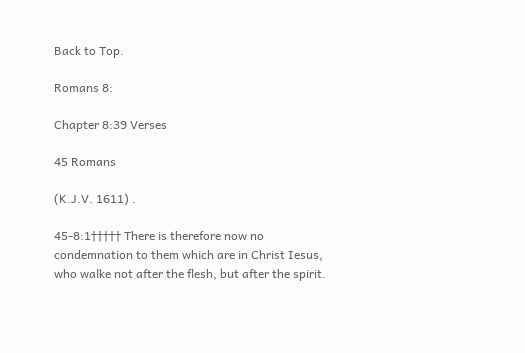Back to Top.

Romans 8:

Chapter 8:39 Verses

45 Romans

(K.J.V. 1611) .

45-8:1††††† There is therefore now no condemnation to them which are in Christ Iesus, who walke not after the flesh, but after the spirit.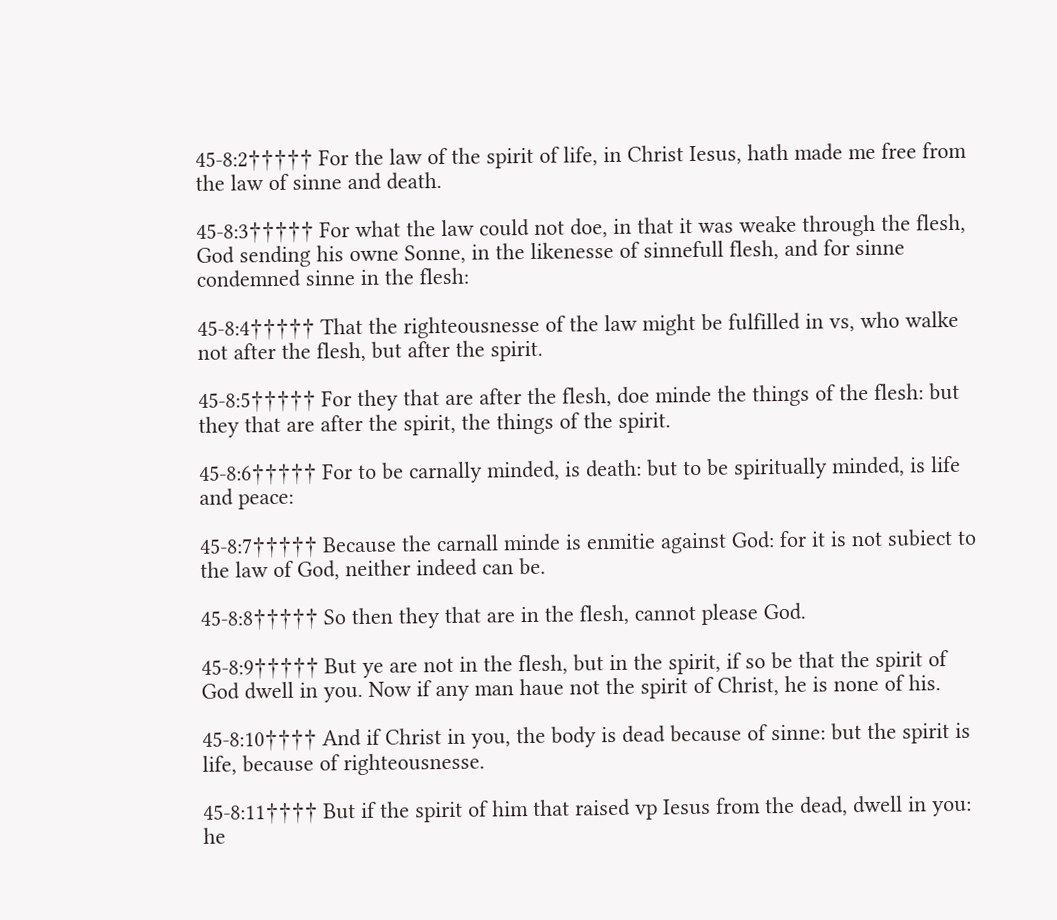45-8:2††††† For the law of the spirit of life, in Christ Iesus, hath made me free from the law of sinne and death.

45-8:3††††† For what the law could not doe, in that it was weake through the flesh, God sending his owne Sonne, in the likenesse of sinnefull flesh, and for sinne condemned sinne in the flesh:

45-8:4††††† That the righteousnesse of the law might be fulfilled in vs, who walke not after the flesh, but after the spirit.

45-8:5††††† For they that are after the flesh, doe minde the things of the flesh: but they that are after the spirit, the things of the spirit.

45-8:6††††† For to be carnally minded, is death: but to be spiritually minded, is life and peace:

45-8:7††††† Because the carnall minde is enmitie against God: for it is not subiect to the law of God, neither indeed can be.

45-8:8††††† So then they that are in the flesh, cannot please God.

45-8:9††††† But ye are not in the flesh, but in the spirit, if so be that the spirit of God dwell in you. Now if any man haue not the spirit of Christ, he is none of his.

45-8:10†††† And if Christ in you, the body is dead because of sinne: but the spirit is life, because of righteousnesse.

45-8:11†††† But if the spirit of him that raised vp Iesus from the dead, dwell in you: he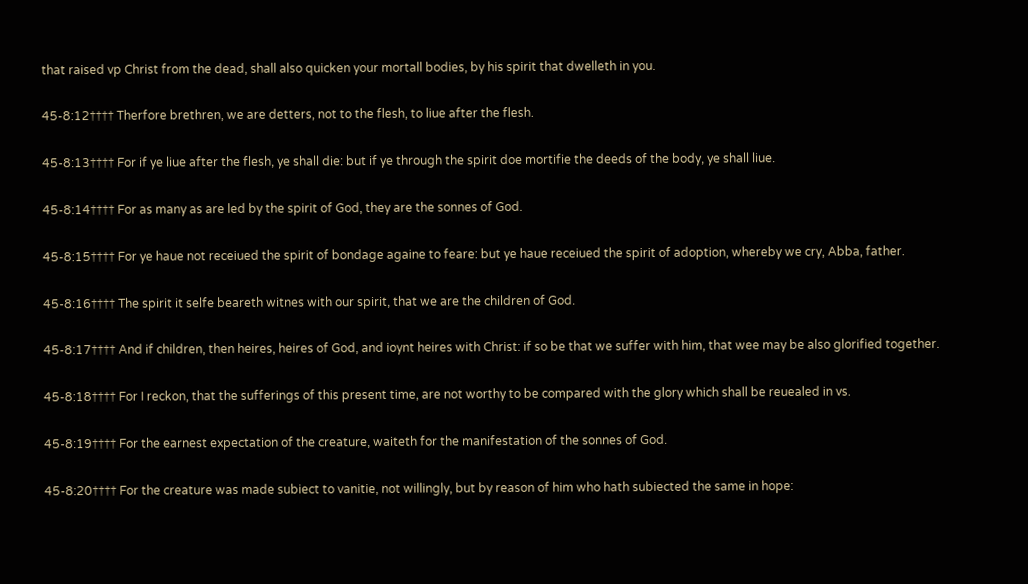that raised vp Christ from the dead, shall also quicken your mortall bodies, by his spirit that dwelleth in you.

45-8:12†††† Therfore brethren, we are detters, not to the flesh, to liue after the flesh.

45-8:13†††† For if ye liue after the flesh, ye shall die: but if ye through the spirit doe mortifie the deeds of the body, ye shall liue.

45-8:14†††† For as many as are led by the spirit of God, they are the sonnes of God.

45-8:15†††† For ye haue not receiued the spirit of bondage againe to feare: but ye haue receiued the spirit of adoption, whereby we cry, Abba, father.

45-8:16†††† The spirit it selfe beareth witnes with our spirit, that we are the children of God.

45-8:17†††† And if children, then heires, heires of God, and ioynt heires with Christ: if so be that we suffer with him, that wee may be also glorified together.

45-8:18†††† For I reckon, that the sufferings of this present time, are not worthy to be compared with the glory which shall be reuealed in vs.

45-8:19†††† For the earnest expectation of the creature, waiteth for the manifestation of the sonnes of God.

45-8:20†††† For the creature was made subiect to vanitie, not willingly, but by reason of him who hath subiected the same in hope: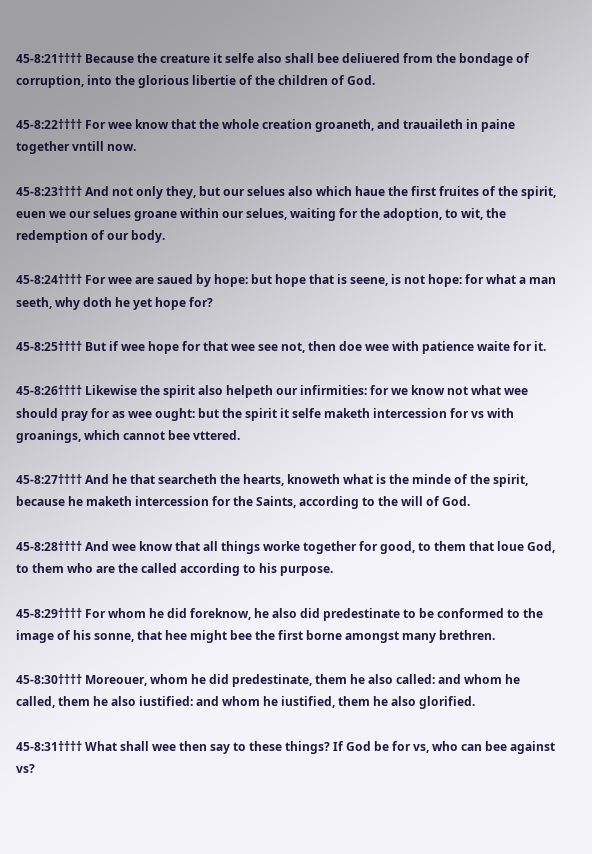45-8:21†††† Because the creature it selfe also shall bee deliuered from the bondage of corruption, into the glorious libertie of the children of God.

45-8:22†††† For wee know that the whole creation groaneth, and trauaileth in paine together vntill now.

45-8:23†††† And not only they, but our selues also which haue the first fruites of the spirit, euen we our selues groane within our selues, waiting for the adoption, to wit, the redemption of our body.

45-8:24†††† For wee are saued by hope: but hope that is seene, is not hope: for what a man seeth, why doth he yet hope for?

45-8:25†††† But if wee hope for that wee see not, then doe wee with patience waite for it.

45-8:26†††† Likewise the spirit also helpeth our infirmities: for we know not what wee should pray for as wee ought: but the spirit it selfe maketh intercession for vs with groanings, which cannot bee vttered.

45-8:27†††† And he that searcheth the hearts, knoweth what is the minde of the spirit, because he maketh intercession for the Saints, according to the will of God.

45-8:28†††† And wee know that all things worke together for good, to them that loue God, to them who are the called according to his purpose.

45-8:29†††† For whom he did foreknow, he also did predestinate to be conformed to the image of his sonne, that hee might bee the first borne amongst many brethren.

45-8:30†††† Moreouer, whom he did predestinate, them he also called: and whom he called, them he also iustified: and whom he iustified, them he also glorified.

45-8:31†††† What shall wee then say to these things? If God be for vs, who can bee against vs?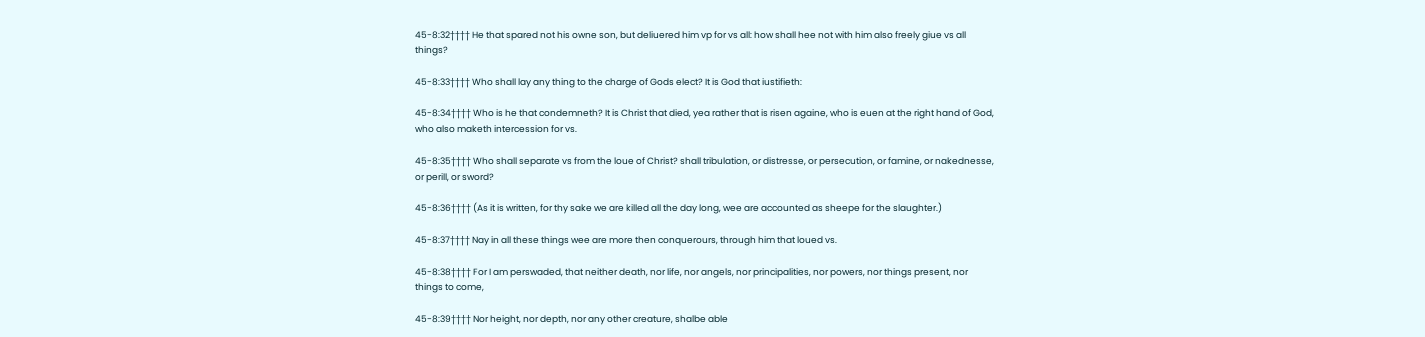45-8:32†††† He that spared not his owne son, but deliuered him vp for vs all: how shall hee not with him also freely giue vs all things?

45-8:33†††† Who shall lay any thing to the charge of Gods elect? It is God that iustifieth:

45-8:34†††† Who is he that condemneth? It is Christ that died, yea rather that is risen againe, who is euen at the right hand of God, who also maketh intercession for vs.

45-8:35†††† Who shall separate vs from the loue of Christ? shall tribulation, or distresse, or persecution, or famine, or nakednesse, or perill, or sword?

45-8:36†††† (As it is written, for thy sake we are killed all the day long, wee are accounted as sheepe for the slaughter.)

45-8:37†††† Nay in all these things wee are more then conquerours, through him that loued vs.

45-8:38†††† For I am perswaded, that neither death, nor life, nor angels, nor principalities, nor powers, nor things present, nor things to come,

45-8:39†††† Nor height, nor depth, nor any other creature, shalbe able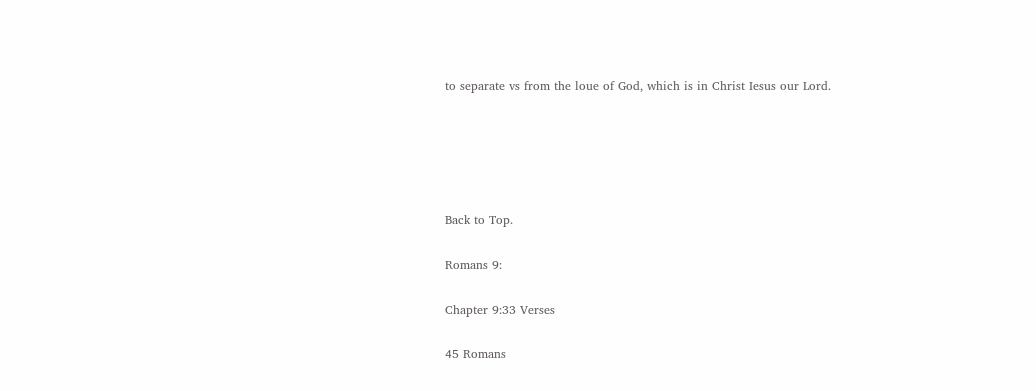to separate vs from the loue of God, which is in Christ Iesus our Lord.





Back to Top.

Romans 9:

Chapter 9:33 Verses

45 Romans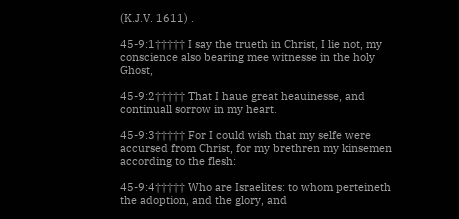(K.J.V. 1611) .

45-9:1††††† I say the trueth in Christ, I lie not, my conscience also bearing mee witnesse in the holy Ghost,

45-9:2††††† That I haue great heauinesse, and continuall sorrow in my heart.

45-9:3††††† For I could wish that my selfe were accursed from Christ, for my brethren my kinsemen according to the flesh:

45-9:4††††† Who are Israelites: to whom perteineth the adoption, and the glory, and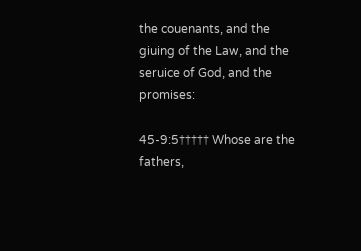the couenants, and the giuing of the Law, and the seruice of God, and the promises:

45-9:5††††† Whose are the fathers,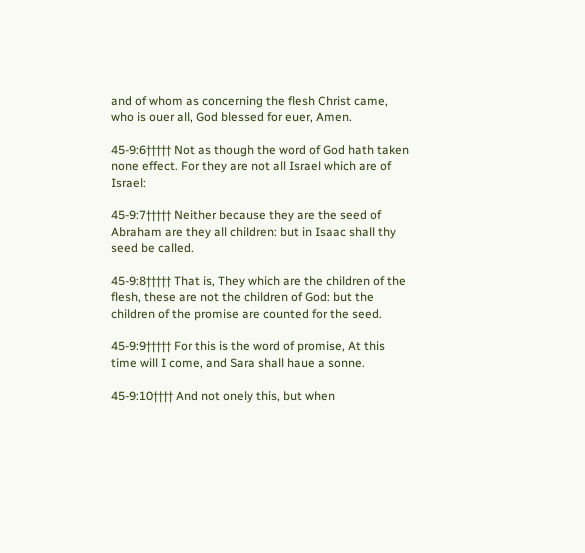and of whom as concerning the flesh Christ came, who is ouer all, God blessed for euer, Amen.

45-9:6††††† Not as though the word of God hath taken none effect. For they are not all Israel which are of Israel:

45-9:7††††† Neither because they are the seed of Abraham are they all children: but in Isaac shall thy seed be called.

45-9:8††††† That is, They which are the children of the flesh, these are not the children of God: but the children of the promise are counted for the seed.

45-9:9††††† For this is the word of promise, At this time will I come, and Sara shall haue a sonne.

45-9:10†††† And not onely this, but when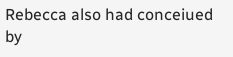Rebecca also had conceiued by